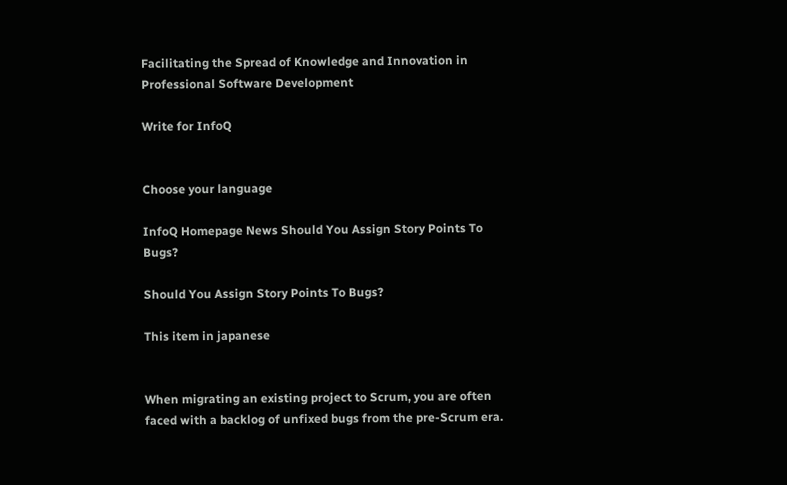Facilitating the Spread of Knowledge and Innovation in Professional Software Development

Write for InfoQ


Choose your language

InfoQ Homepage News Should You Assign Story Points To Bugs?

Should You Assign Story Points To Bugs?

This item in japanese


When migrating an existing project to Scrum, you are often faced with a backlog of unfixed bugs from the pre-Scrum era.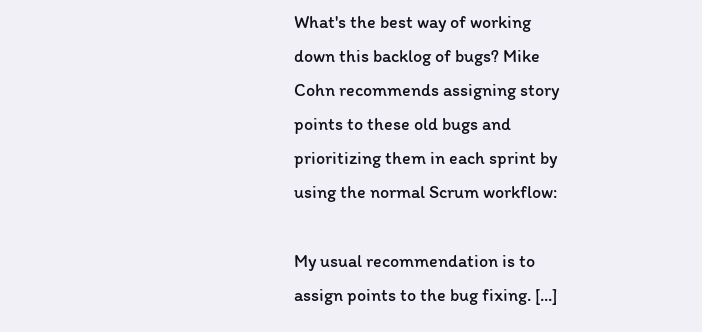What's the best way of working down this backlog of bugs? Mike Cohn recommends assigning story points to these old bugs and prioritizing them in each sprint by using the normal Scrum workflow:

My usual recommendation is to assign points to the bug fixing. [...]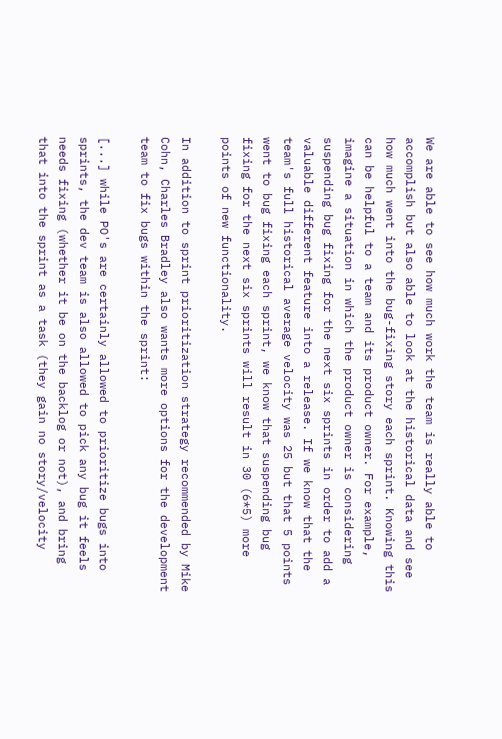We are able to see how much work the team is really able to accomplish but also able to look at the historical data and see how much went into the bug-fixing story each sprint. Knowing this can be helpful to a team and its product owner. For example, imagine a situation in which the product owner is considering suspending bug fixing for the next six sprints in order to add a valuable different feature into a release. If we know that the team's full historical average velocity was 25 but that 5 points went to bug fixing each sprint, we know that suspending bug fixing for the next six sprints will result in 30 (6*5) more points of new functionality.

In addition to sprint prioritization strategy recommended by Mike Cohn, Charles Bradley also wants more options for the development team to fix bugs within the sprint:

[...] while PO's are certainly allowed to prioritize bugs into sprints, the dev team is also allowed to pick any bug it feels needs fixing (whether it be on the backlog or not), and bring that into the sprint as a task (they gain no story/velocity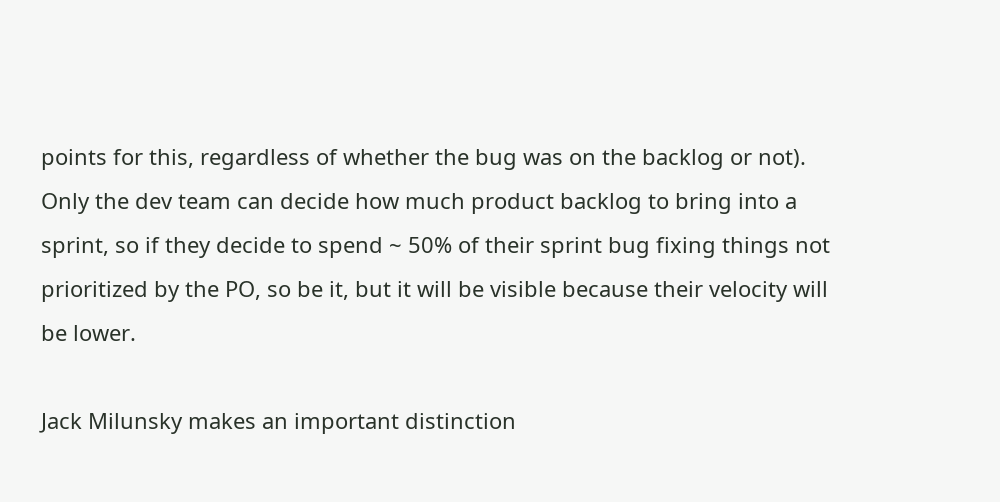points for this, regardless of whether the bug was on the backlog or not). Only the dev team can decide how much product backlog to bring into a sprint, so if they decide to spend ~ 50% of their sprint bug fixing things not prioritized by the PO, so be it, but it will be visible because their velocity will be lower.

Jack Milunsky makes an important distinction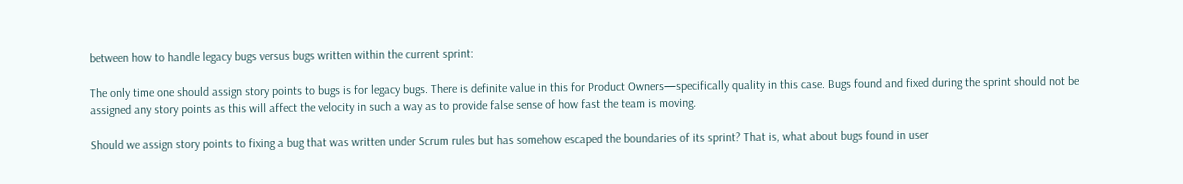between how to handle legacy bugs versus bugs written within the current sprint:

The only time one should assign story points to bugs is for legacy bugs. There is definite value in this for Product Owners—specifically quality in this case. Bugs found and fixed during the sprint should not be assigned any story points as this will affect the velocity in such a way as to provide false sense of how fast the team is moving.

Should we assign story points to fixing a bug that was written under Scrum rules but has somehow escaped the boundaries of its sprint? That is, what about bugs found in user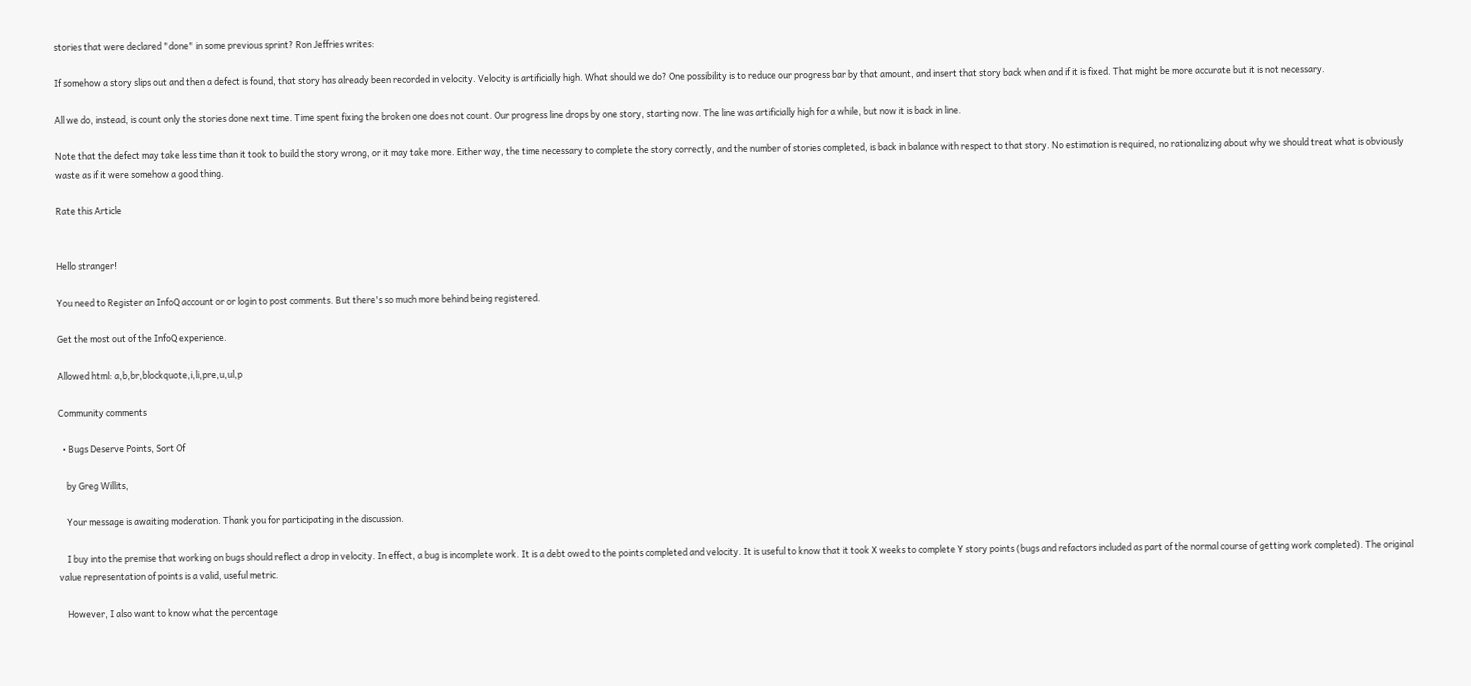stories that were declared "done" in some previous sprint? Ron Jeffries writes:

If somehow a story slips out and then a defect is found, that story has already been recorded in velocity. Velocity is artificially high. What should we do? One possibility is to reduce our progress bar by that amount, and insert that story back when and if it is fixed. That might be more accurate but it is not necessary.

All we do, instead, is count only the stories done next time. Time spent fixing the broken one does not count. Our progress line drops by one story, starting now. The line was artificially high for a while, but now it is back in line.

Note that the defect may take less time than it took to build the story wrong, or it may take more. Either way, the time necessary to complete the story correctly, and the number of stories completed, is back in balance with respect to that story. No estimation is required, no rationalizing about why we should treat what is obviously waste as if it were somehow a good thing.

Rate this Article


Hello stranger!

You need to Register an InfoQ account or or login to post comments. But there's so much more behind being registered.

Get the most out of the InfoQ experience.

Allowed html: a,b,br,blockquote,i,li,pre,u,ul,p

Community comments

  • Bugs Deserve Points, Sort Of

    by Greg Willits,

    Your message is awaiting moderation. Thank you for participating in the discussion.

    I buy into the premise that working on bugs should reflect a drop in velocity. In effect, a bug is incomplete work. It is a debt owed to the points completed and velocity. It is useful to know that it took X weeks to complete Y story points (bugs and refactors included as part of the normal course of getting work completed). The original value representation of points is a valid, useful metric.

    However, I also want to know what the percentage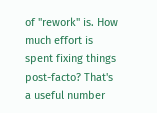of "rework" is. How much effort is spent fixing things post-facto? That's a useful number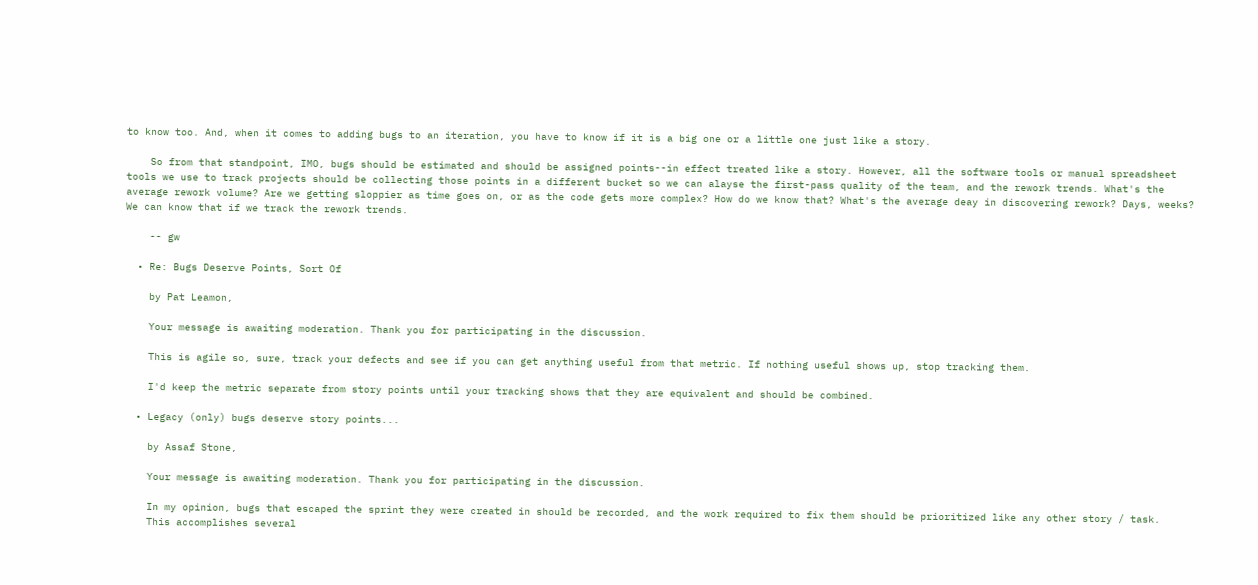to know too. And, when it comes to adding bugs to an iteration, you have to know if it is a big one or a little one just like a story.

    So from that standpoint, IMO, bugs should be estimated and should be assigned points--in effect treated like a story. However, all the software tools or manual spreadsheet tools we use to track projects should be collecting those points in a different bucket so we can alayse the first-pass quality of the team, and the rework trends. What's the average rework volume? Are we getting sloppier as time goes on, or as the code gets more complex? How do we know that? What's the average deay in discovering rework? Days, weeks? We can know that if we track the rework trends.

    -- gw

  • Re: Bugs Deserve Points, Sort Of

    by Pat Leamon,

    Your message is awaiting moderation. Thank you for participating in the discussion.

    This is agile so, sure, track your defects and see if you can get anything useful from that metric. If nothing useful shows up, stop tracking them.

    I'd keep the metric separate from story points until your tracking shows that they are equivalent and should be combined.

  • Legacy (only) bugs deserve story points...

    by Assaf Stone,

    Your message is awaiting moderation. Thank you for participating in the discussion.

    In my opinion, bugs that escaped the sprint they were created in should be recorded, and the work required to fix them should be prioritized like any other story / task.
    This accomplishes several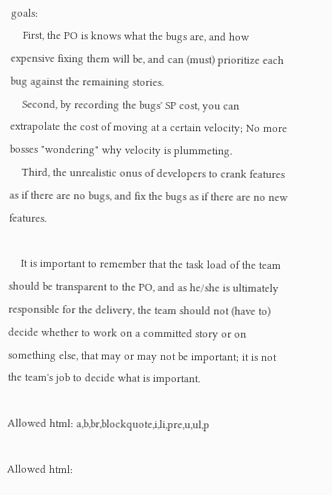goals:
    First, the PO is knows what the bugs are, and how expensive fixing them will be, and can (must) prioritize each bug against the remaining stories.
    Second, by recording the bugs' SP cost, you can extrapolate the cost of moving at a certain velocity; No more bosses "wondering" why velocity is plummeting.
    Third, the unrealistic onus of developers to crank features as if there are no bugs, and fix the bugs as if there are no new features.

    It is important to remember that the task load of the team should be transparent to the PO, and as he/she is ultimately responsible for the delivery, the team should not (have to) decide whether to work on a committed story or on something else, that may or may not be important; it is not the team's job to decide what is important.

Allowed html: a,b,br,blockquote,i,li,pre,u,ul,p

Allowed html: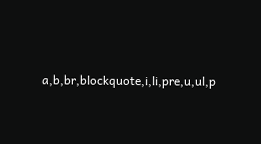a,b,br,blockquote,i,li,pre,u,ul,p